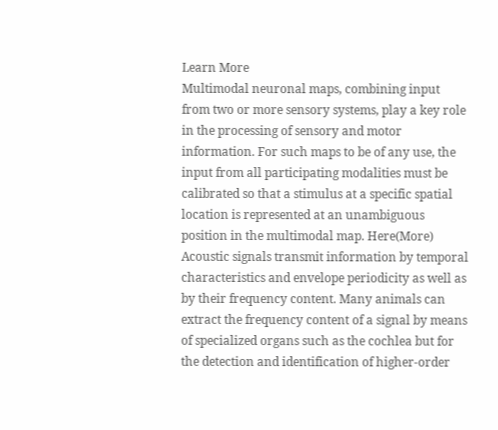Learn More
Multimodal neuronal maps, combining input from two or more sensory systems, play a key role in the processing of sensory and motor information. For such maps to be of any use, the input from all participating modalities must be calibrated so that a stimulus at a specific spatial location is represented at an unambiguous position in the multimodal map. Here(More)
Acoustic signals transmit information by temporal characteristics and envelope periodicity as well as by their frequency content. Many animals can extract the frequency content of a signal by means of specialized organs such as the cochlea but for the detection and identification of higher-order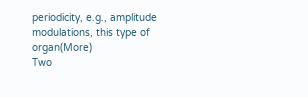periodicity, e.g., amplitude modulations, this type of organ(More)
Two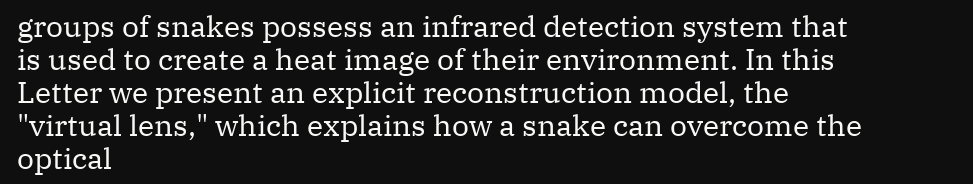groups of snakes possess an infrared detection system that is used to create a heat image of their environment. In this Letter we present an explicit reconstruction model, the "virtual lens," which explains how a snake can overcome the optical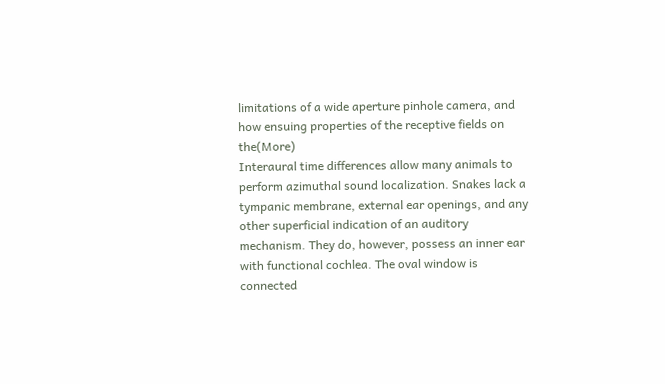limitations of a wide aperture pinhole camera, and how ensuing properties of the receptive fields on the(More)
Interaural time differences allow many animals to perform azimuthal sound localization. Snakes lack a tympanic membrane, external ear openings, and any other superficial indication of an auditory mechanism. They do, however, possess an inner ear with functional cochlea. The oval window is connected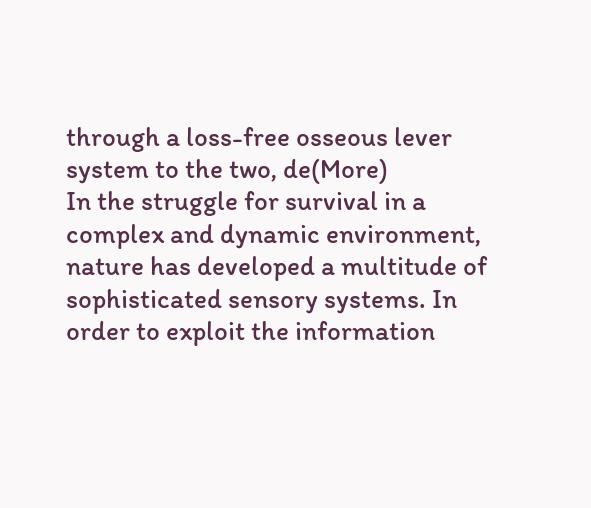through a loss-free osseous lever system to the two, de(More)
In the struggle for survival in a complex and dynamic environment, nature has developed a multitude of sophisticated sensory systems. In order to exploit the information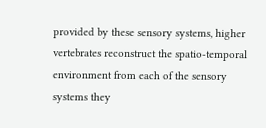provided by these sensory systems, higher vertebrates reconstruct the spatio-temporal environment from each of the sensory systems they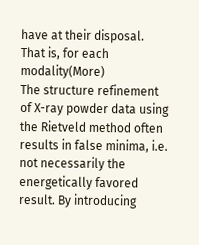have at their disposal. That is, for each modality(More)
The structure refinement of X-ray powder data using the Rietveld method often results in false minima, i.e. not necessarily the energetically favored result. By introducing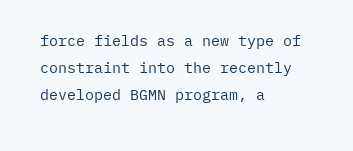force fields as a new type of constraint into the recently developed BGMN program, a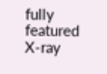fully featured X-ray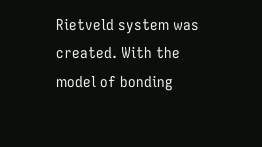Rietveld system was created. With the model of bonding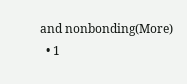and nonbonding(More)
  • 1